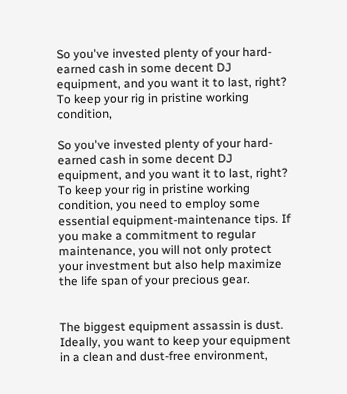So you've invested plenty of your hard-earned cash in some decent DJ equipment, and you want it to last, right? To keep your rig in pristine working condition,

So you've invested plenty of your hard-earned cash in some decent DJ equipment, and you want it to last, right? To keep your rig in pristine working condition, you need to employ some essential equipment-maintenance tips. If you make a commitment to regular maintenance, you will not only protect your investment but also help maximize the life span of your precious gear.


The biggest equipment assassin is dust. Ideally, you want to keep your equipment in a clean and dust-free environment,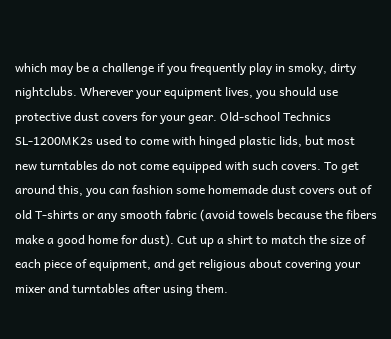which may be a challenge if you frequently play in smoky, dirty nightclubs. Wherever your equipment lives, you should use protective dust covers for your gear. Old-school Technics SL-1200MK2s used to come with hinged plastic lids, but most new turntables do not come equipped with such covers. To get around this, you can fashion some homemade dust covers out of old T-shirts or any smooth fabric (avoid towels because the fibers make a good home for dust). Cut up a shirt to match the size of each piece of equipment, and get religious about covering your mixer and turntables after using them.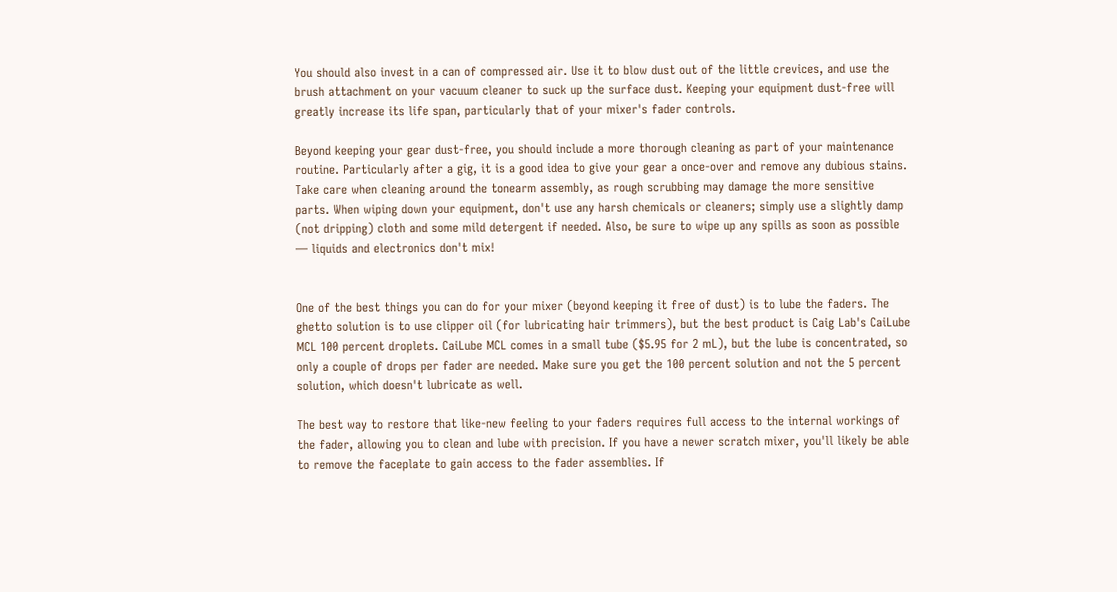You should also invest in a can of compressed air. Use it to blow dust out of the little crevices, and use the brush attachment on your vacuum cleaner to suck up the surface dust. Keeping your equipment dust-free will greatly increase its life span, particularly that of your mixer's fader controls.

Beyond keeping your gear dust-free, you should include a more thorough cleaning as part of your maintenance routine. Particularly after a gig, it is a good idea to give your gear a once-over and remove any dubious stains. Take care when cleaning around the tonearm assembly, as rough scrubbing may damage the more sensitive parts. When wiping down your equipment, don't use any harsh chemicals or cleaners; simply use a slightly damp (not dripping) cloth and some mild detergent if needed. Also, be sure to wipe up any spills as soon as possible — liquids and electronics don't mix!


One of the best things you can do for your mixer (beyond keeping it free of dust) is to lube the faders. The ghetto solution is to use clipper oil (for lubricating hair trimmers), but the best product is Caig Lab's CaiLube MCL 100 percent droplets. CaiLube MCL comes in a small tube ($5.95 for 2 mL), but the lube is concentrated, so only a couple of drops per fader are needed. Make sure you get the 100 percent solution and not the 5 percent solution, which doesn't lubricate as well.

The best way to restore that like-new feeling to your faders requires full access to the internal workings of the fader, allowing you to clean and lube with precision. If you have a newer scratch mixer, you'll likely be able to remove the faceplate to gain access to the fader assemblies. If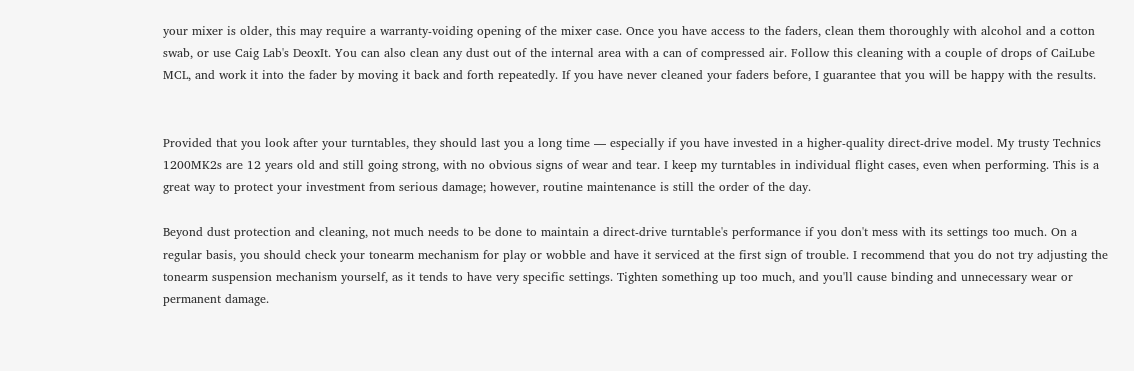your mixer is older, this may require a warranty-voiding opening of the mixer case. Once you have access to the faders, clean them thoroughly with alcohol and a cotton swab, or use Caig Lab's DeoxIt. You can also clean any dust out of the internal area with a can of compressed air. Follow this cleaning with a couple of drops of CaiLube MCL, and work it into the fader by moving it back and forth repeatedly. If you have never cleaned your faders before, I guarantee that you will be happy with the results.


Provided that you look after your turntables, they should last you a long time — especially if you have invested in a higher-quality direct-drive model. My trusty Technics 1200MK2s are 12 years old and still going strong, with no obvious signs of wear and tear. I keep my turntables in individual flight cases, even when performing. This is a great way to protect your investment from serious damage; however, routine maintenance is still the order of the day.

Beyond dust protection and cleaning, not much needs to be done to maintain a direct-drive turntable's performance if you don't mess with its settings too much. On a regular basis, you should check your tonearm mechanism for play or wobble and have it serviced at the first sign of trouble. I recommend that you do not try adjusting the tonearm suspension mechanism yourself, as it tends to have very specific settings. Tighten something up too much, and you'll cause binding and unnecessary wear or permanent damage.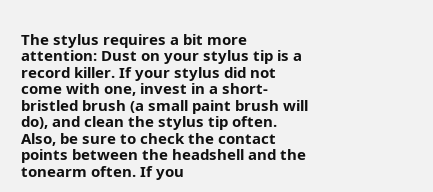The stylus requires a bit more attention: Dust on your stylus tip is a record killer. If your stylus did not come with one, invest in a short-bristled brush (a small paint brush will do), and clean the stylus tip often. Also, be sure to check the contact points between the headshell and the tonearm often. If you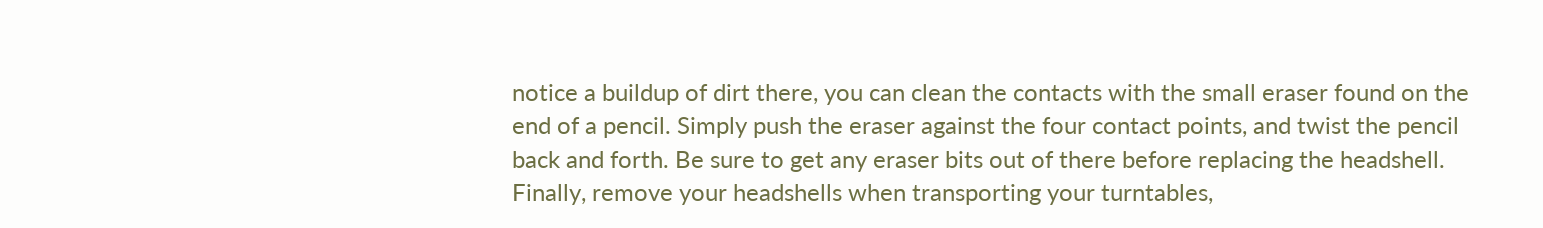notice a buildup of dirt there, you can clean the contacts with the small eraser found on the end of a pencil. Simply push the eraser against the four contact points, and twist the pencil back and forth. Be sure to get any eraser bits out of there before replacing the headshell. Finally, remove your headshells when transporting your turntables,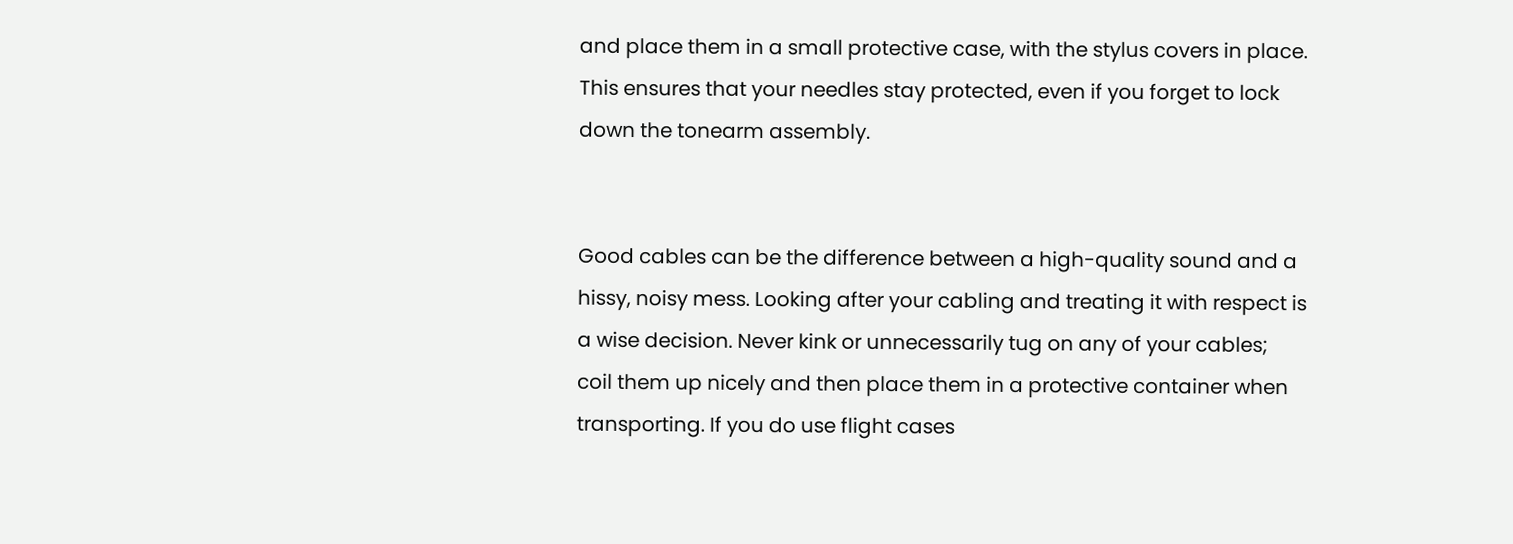and place them in a small protective case, with the stylus covers in place. This ensures that your needles stay protected, even if you forget to lock down the tonearm assembly.


Good cables can be the difference between a high-quality sound and a hissy, noisy mess. Looking after your cabling and treating it with respect is a wise decision. Never kink or unnecessarily tug on any of your cables; coil them up nicely and then place them in a protective container when transporting. If you do use flight cases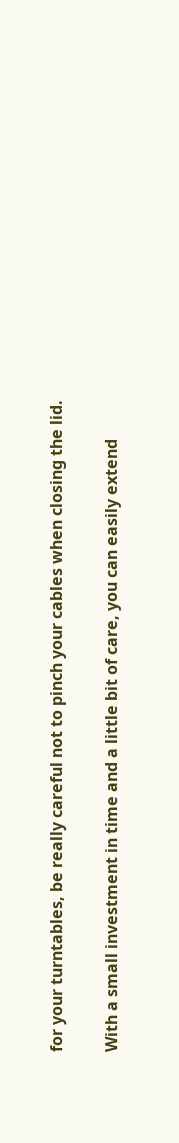for your turntables, be really careful not to pinch your cables when closing the lid.

With a small investment in time and a little bit of care, you can easily extend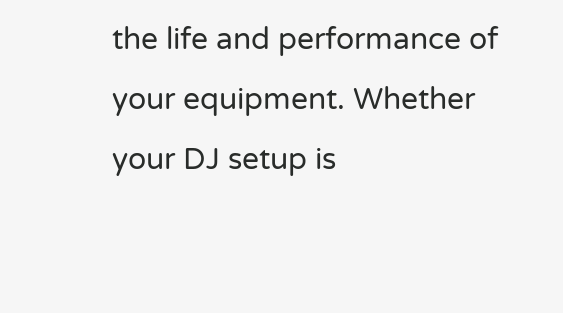the life and performance of your equipment. Whether your DJ setup is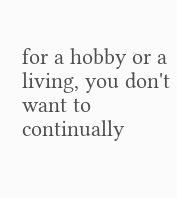for a hobby or a living, you don't want to continually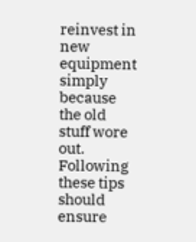reinvest in new equipment simply because the old stuff wore out. Following these tips should ensure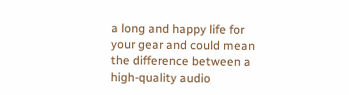a long and happy life for your gear and could mean the difference between a high-quality audio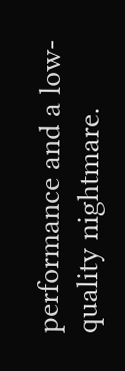performance and a low-quality nightmare.